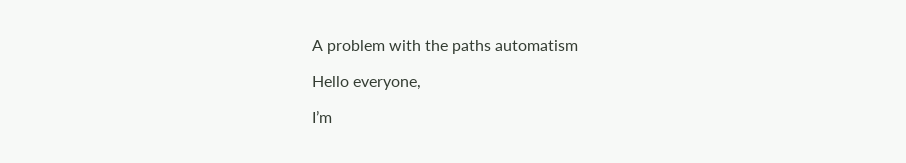A problem with the paths automatism

Hello everyone,

I’m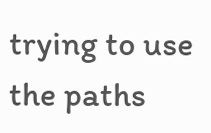trying to use the paths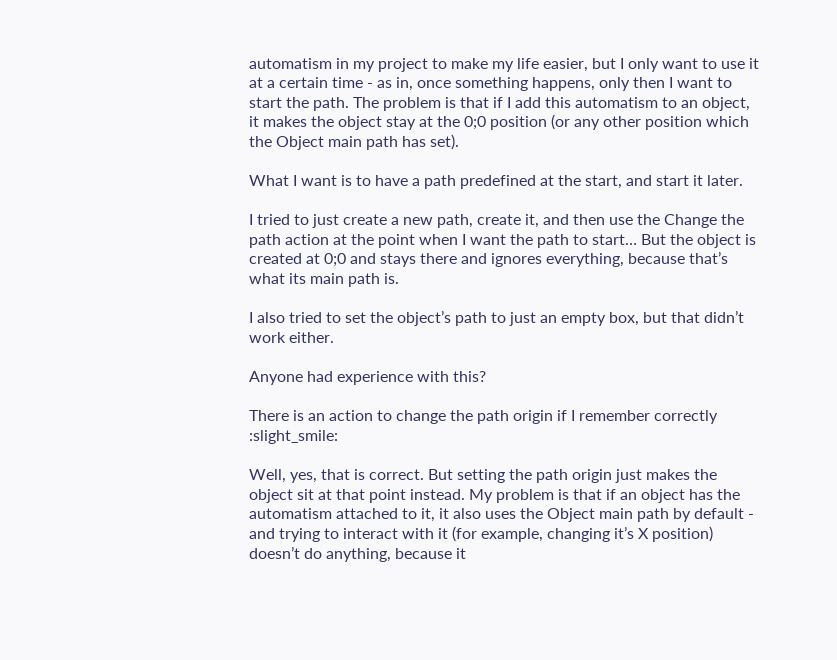automatism in my project to make my life easier, but I only want to use it at a certain time - as in, once something happens, only then I want to start the path. The problem is that if I add this automatism to an object, it makes the object stay at the 0;0 position (or any other position which the Object main path has set).

What I want is to have a path predefined at the start, and start it later.

I tried to just create a new path, create it, and then use the Change the path action at the point when I want the path to start… But the object is created at 0;0 and stays there and ignores everything, because that’s what its main path is.

I also tried to set the object’s path to just an empty box, but that didn’t work either.

Anyone had experience with this?

There is an action to change the path origin if I remember correctly :slight_smile:

Well, yes, that is correct. But setting the path origin just makes the object sit at that point instead. My problem is that if an object has the automatism attached to it, it also uses the Object main path by default - and trying to interact with it (for example, changing it’s X position) doesn’t do anything, because it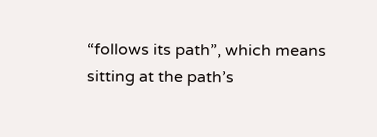“follows its path”, which means sitting at the path’s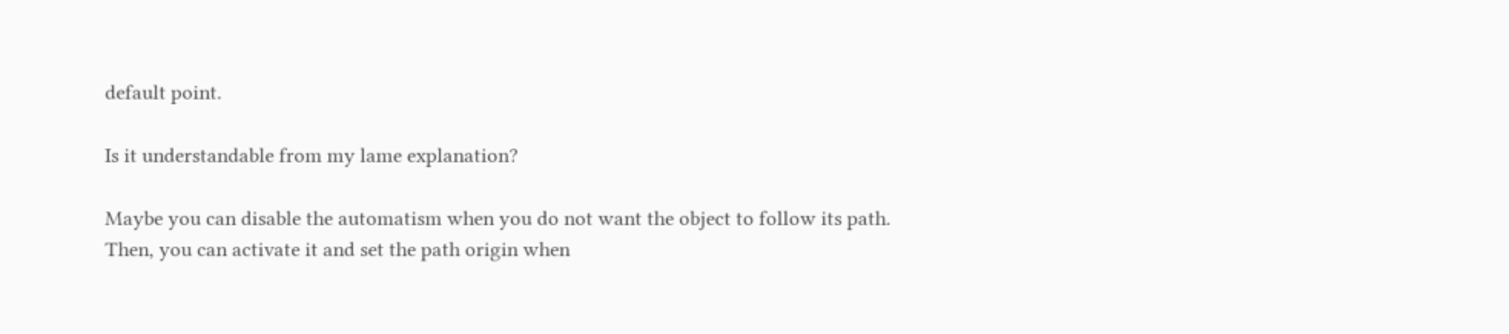default point.

Is it understandable from my lame explanation?

Maybe you can disable the automatism when you do not want the object to follow its path.
Then, you can activate it and set the path origin when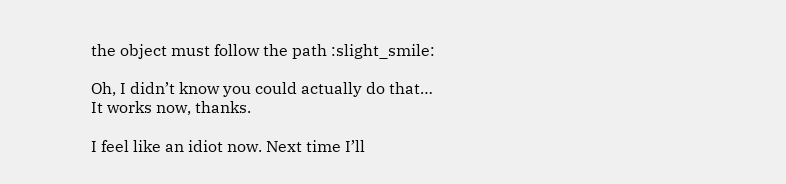the object must follow the path :slight_smile:

Oh, I didn’t know you could actually do that… It works now, thanks.

I feel like an idiot now. Next time I’ll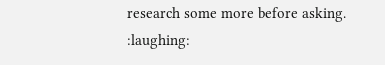research some more before asking. :laughing: